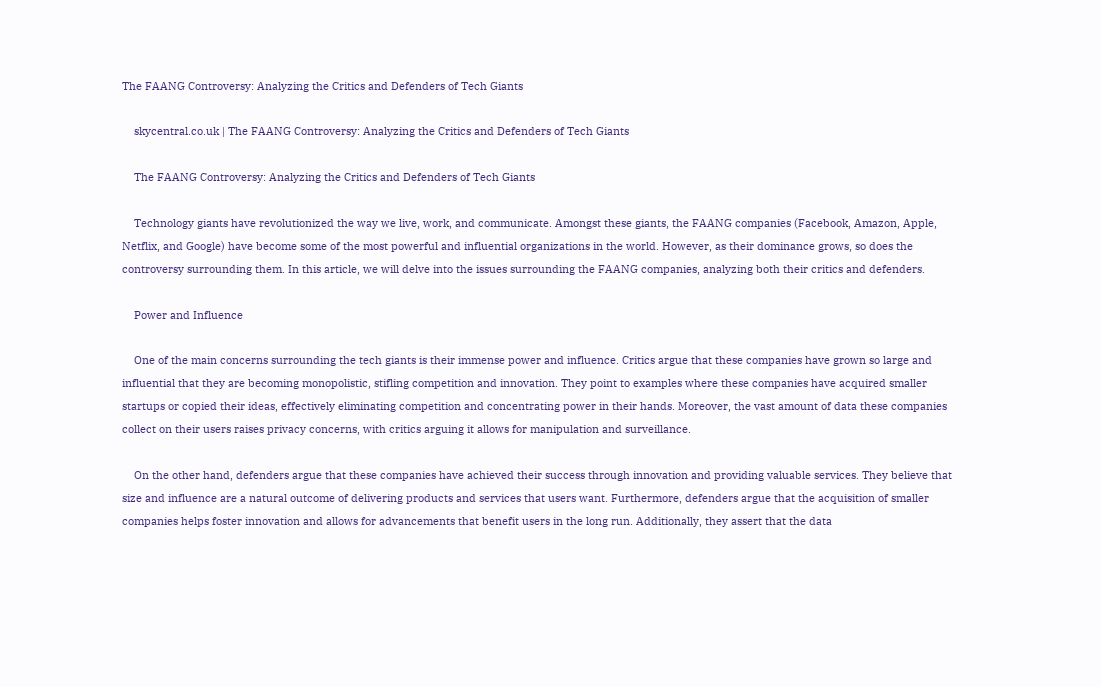The FAANG Controversy: Analyzing the Critics and Defenders of Tech Giants

    skycentral.co.uk | The FAANG Controversy: Analyzing the Critics and Defenders of Tech Giants

    The FAANG Controversy: Analyzing the Critics and Defenders of Tech Giants

    Technology giants have revolutionized the way we live, work, and communicate. Amongst these giants, the FAANG companies (Facebook, Amazon, Apple, Netflix, and Google) have become some of the most powerful and influential organizations in the world. However, as their dominance grows, so does the controversy surrounding them. In this article, we will delve into the issues surrounding the FAANG companies, analyzing both their critics and defenders.

    Power and Influence

    One of the main concerns surrounding the tech giants is their immense power and influence. Critics argue that these companies have grown so large and influential that they are becoming monopolistic, stifling competition and innovation. They point to examples where these companies have acquired smaller startups or copied their ideas, effectively eliminating competition and concentrating power in their hands. Moreover, the vast amount of data these companies collect on their users raises privacy concerns, with critics arguing it allows for manipulation and surveillance.

    On the other hand, defenders argue that these companies have achieved their success through innovation and providing valuable services. They believe that size and influence are a natural outcome of delivering products and services that users want. Furthermore, defenders argue that the acquisition of smaller companies helps foster innovation and allows for advancements that benefit users in the long run. Additionally, they assert that the data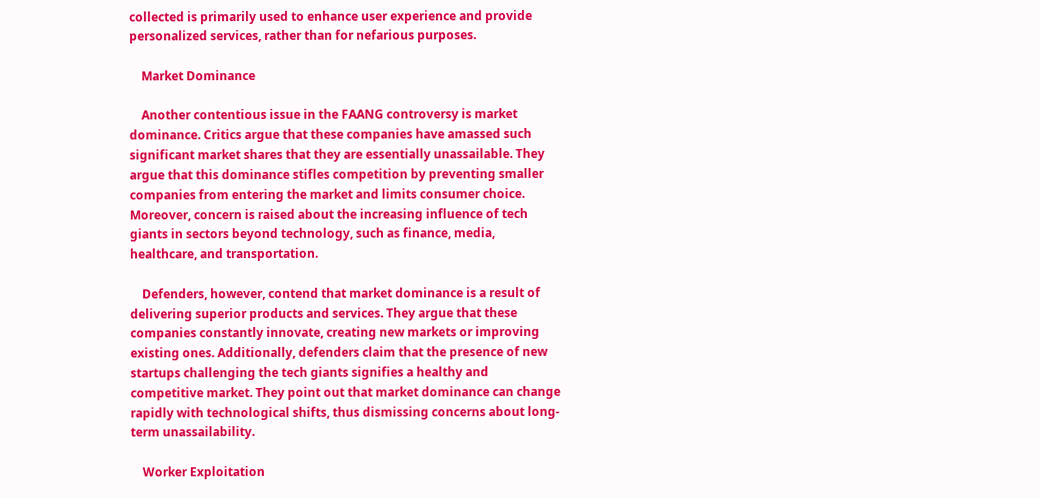collected is primarily used to enhance user experience and provide personalized services, rather than for nefarious purposes.

    Market Dominance

    Another contentious issue in the FAANG controversy is market dominance. Critics argue that these companies have amassed such significant market shares that they are essentially unassailable. They argue that this dominance stifles competition by preventing smaller companies from entering the market and limits consumer choice. Moreover, concern is raised about the increasing influence of tech giants in sectors beyond technology, such as finance, media, healthcare, and transportation.

    Defenders, however, contend that market dominance is a result of delivering superior products and services. They argue that these companies constantly innovate, creating new markets or improving existing ones. Additionally, defenders claim that the presence of new startups challenging the tech giants signifies a healthy and competitive market. They point out that market dominance can change rapidly with technological shifts, thus dismissing concerns about long-term unassailability.

    Worker Exploitation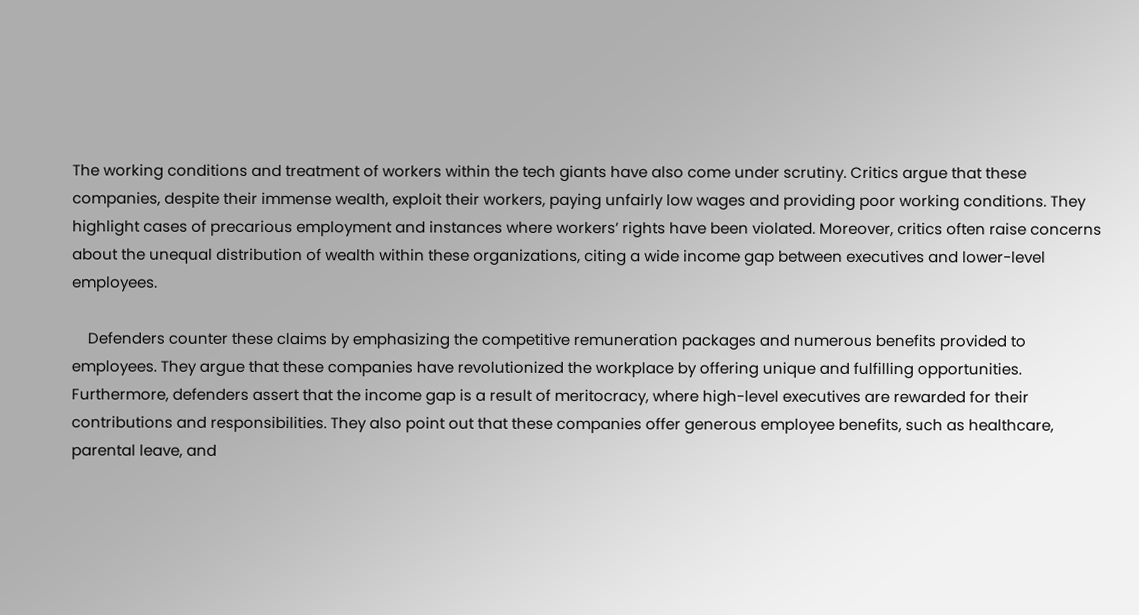The working conditions and treatment of workers within the tech giants have also come under scrutiny. Critics argue that these companies, despite their immense wealth, exploit their workers, paying unfairly low wages and providing poor working conditions. They highlight cases of precarious employment and instances where workers’ rights have been violated. Moreover, critics often raise concerns about the unequal distribution of wealth within these organizations, citing a wide income gap between executives and lower-level employees.

    Defenders counter these claims by emphasizing the competitive remuneration packages and numerous benefits provided to employees. They argue that these companies have revolutionized the workplace by offering unique and fulfilling opportunities. Furthermore, defenders assert that the income gap is a result of meritocracy, where high-level executives are rewarded for their contributions and responsibilities. They also point out that these companies offer generous employee benefits, such as healthcare, parental leave, and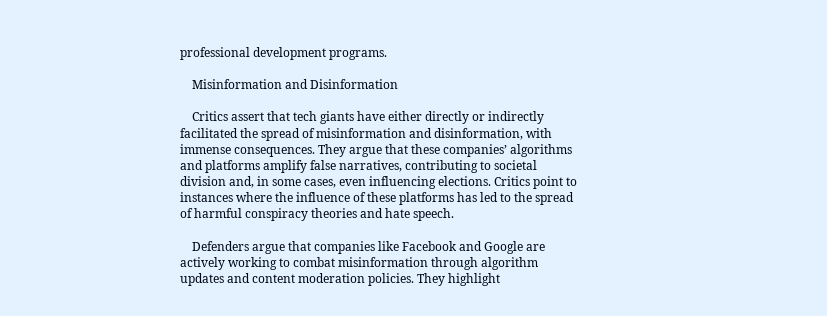professional development programs.

    Misinformation and Disinformation

    Critics assert that tech giants have either directly or indirectly facilitated the spread of misinformation and disinformation, with immense consequences. They argue that these companies’ algorithms and platforms amplify false narratives, contributing to societal division and, in some cases, even influencing elections. Critics point to instances where the influence of these platforms has led to the spread of harmful conspiracy theories and hate speech.

    Defenders argue that companies like Facebook and Google are actively working to combat misinformation through algorithm updates and content moderation policies. They highlight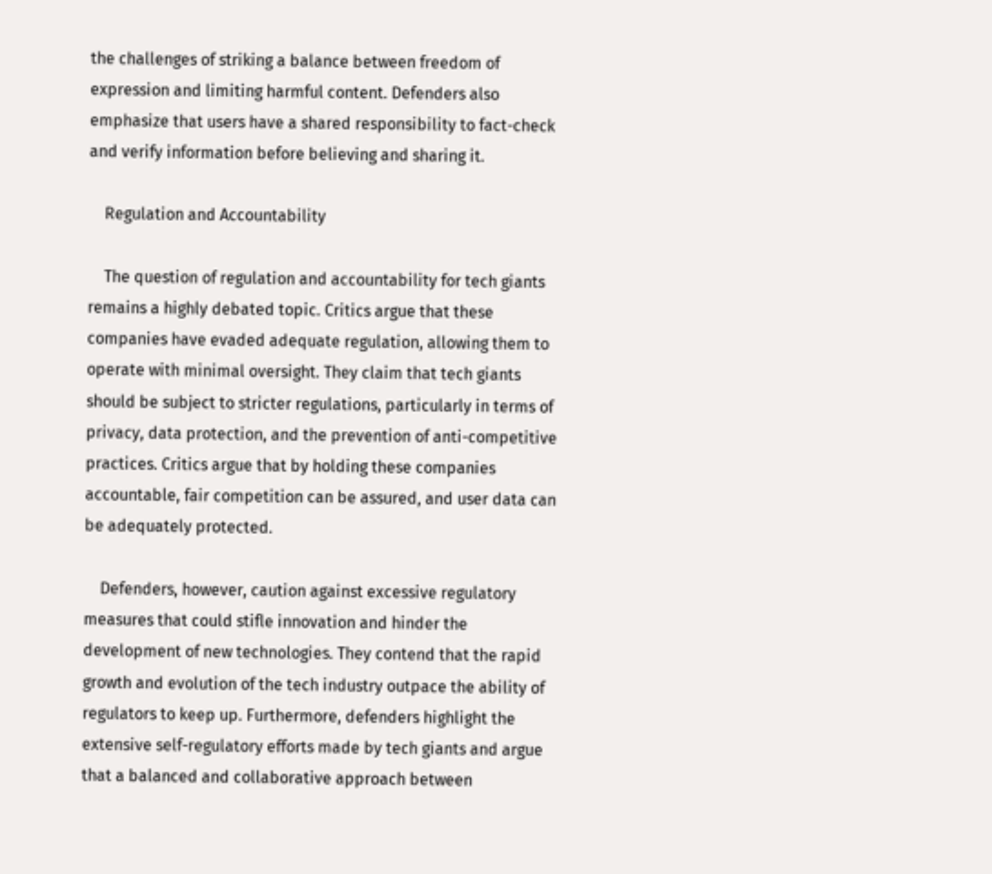the challenges of striking a balance between freedom of expression and limiting harmful content. Defenders also emphasize that users have a shared responsibility to fact-check and verify information before believing and sharing it.

    Regulation and Accountability

    The question of regulation and accountability for tech giants remains a highly debated topic. Critics argue that these companies have evaded adequate regulation, allowing them to operate with minimal oversight. They claim that tech giants should be subject to stricter regulations, particularly in terms of privacy, data protection, and the prevention of anti-competitive practices. Critics argue that by holding these companies accountable, fair competition can be assured, and user data can be adequately protected.

    Defenders, however, caution against excessive regulatory measures that could stifle innovation and hinder the development of new technologies. They contend that the rapid growth and evolution of the tech industry outpace the ability of regulators to keep up. Furthermore, defenders highlight the extensive self-regulatory efforts made by tech giants and argue that a balanced and collaborative approach between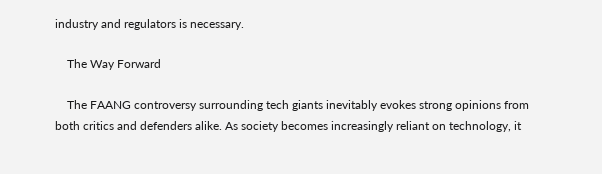industry and regulators is necessary.

    The Way Forward

    The FAANG controversy surrounding tech giants inevitably evokes strong opinions from both critics and defenders alike. As society becomes increasingly reliant on technology, it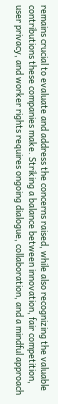remains crucial to evaluate and address the concerns raised, while also recognizing the valuable contributions these companies make. Striking a balance between innovation, fair competition, user privacy, and worker rights requires ongoing dialogue, collaboration, and a mindful approach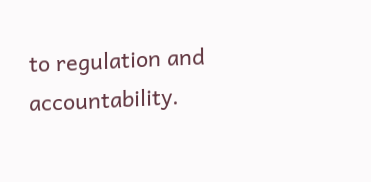to regulation and accountability.